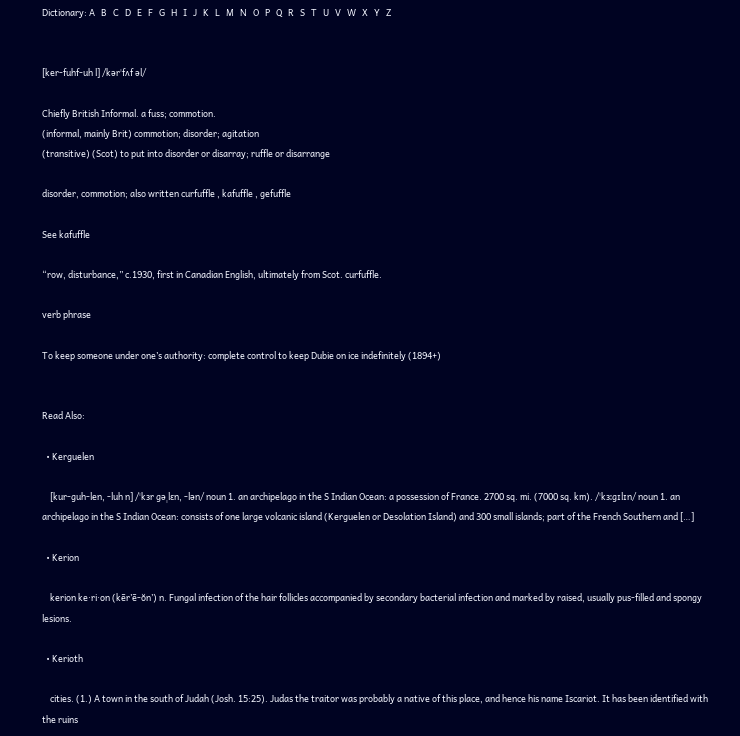Dictionary: A   B   C   D   E   F   G   H   I   J   K   L   M   N   O   P   Q   R   S   T   U   V   W   X   Y   Z


[ker-fuhf-uh l] /kərˈfʌf əl/

Chiefly British Informal. a fuss; commotion.
(informal, mainly Brit) commotion; disorder; agitation
(transitive) (Scot) to put into disorder or disarray; ruffle or disarrange

disorder, commotion; also written curfuffle , kafuffle , gefuffle

See kafuffle

“row, disturbance,” c.1930, first in Canadian English, ultimately from Scot. curfuffle.

verb phrase

To keep someone under one’s authority: complete control to keep Dubie on ice indefinitely (1894+)


Read Also:

  • Kerguelen

    [kur-guh-len, -luh n] /ˈkɜr gəˌlɛn, -lən/ noun 1. an archipelago in the S Indian Ocean: a possession of France. 2700 sq. mi. (7000 sq. km). /ˈkɜːɡɪlɪn/ noun 1. an archipelago in the S Indian Ocean: consists of one large volcanic island (Kerguelen or Desolation Island) and 300 small islands; part of the French Southern and […]

  • Kerion

    kerion ke·ri·on (kēr’ē-ŏn’) n. Fungal infection of the hair follicles accompanied by secondary bacterial infection and marked by raised, usually pus-filled and spongy lesions.

  • Kerioth

    cities. (1.) A town in the south of Judah (Josh. 15:25). Judas the traitor was probably a native of this place, and hence his name Iscariot. It has been identified with the ruins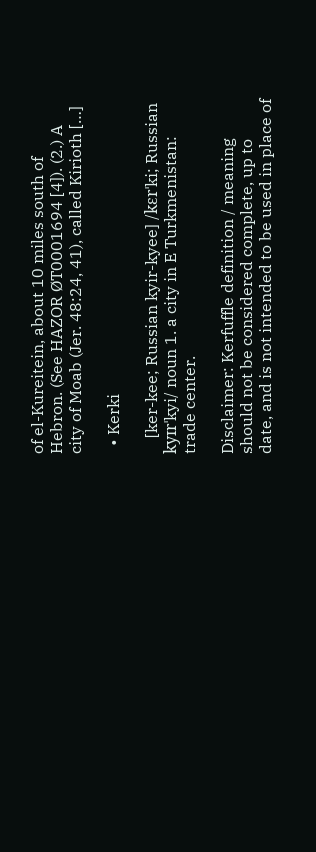of el-Kureitein, about 10 miles south of Hebron. (See HAZOR ØT0001694 [4]). (2.) A city of Moab (Jer. 48:24, 41), called Kirioth […]

  • Kerki

    [ker-kee; Russian kyir-kyee] /kɛrˈki; Russian kyɪrˈkyi/ noun 1. a city in E Turkmenistan: trade center.

Disclaimer: Kerfuffle definition / meaning should not be considered complete, up to date, and is not intended to be used in place of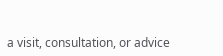a visit, consultation, or advice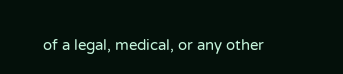of a legal, medical, or any other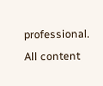professional. All content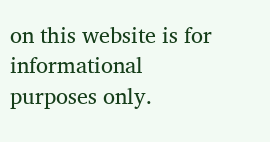on this website is for informational purposes only.